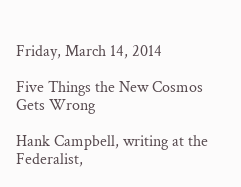Friday, March 14, 2014

Five Things the New Cosmos Gets Wrong

Hank Campbell, writing at the Federalist,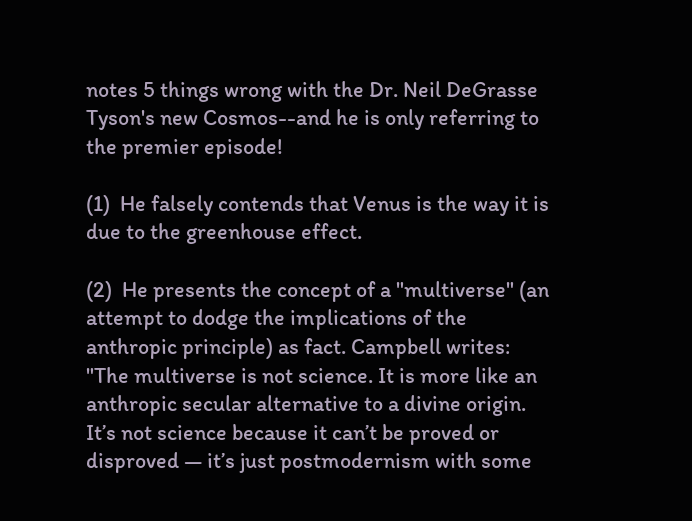notes 5 things wrong with the Dr. Neil DeGrasse Tyson's new Cosmos--and he is only referring to the premier episode!

(1)  He falsely contends that Venus is the way it is due to the greenhouse effect.

(2)  He presents the concept of a "multiverse" (an attempt to dodge the implications of the anthropic principle) as fact. Campbell writes: "The multiverse is not science. It is more like an anthropic secular alternative to a divine origin. It’s not science because it can’t be proved or disproved — it’s just postmodernism with some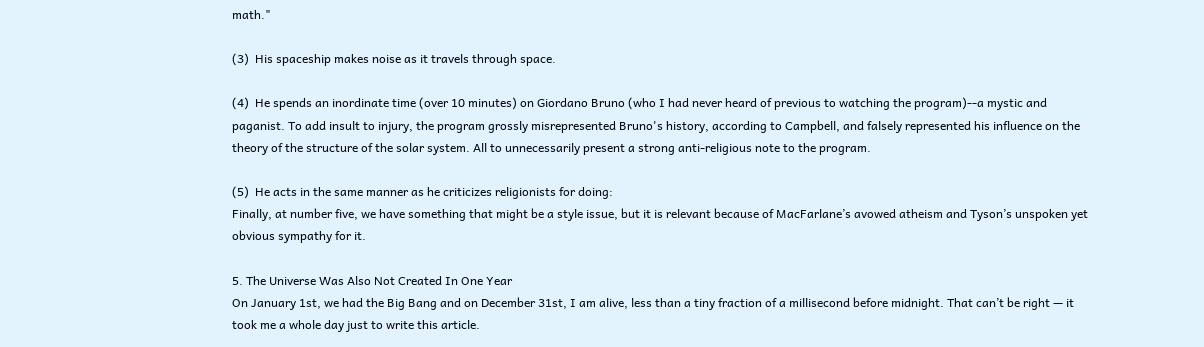math."

(3)  His spaceship makes noise as it travels through space.

(4)  He spends an inordinate time (over 10 minutes) on Giordano Bruno (who I had never heard of previous to watching the program)--a mystic and paganist. To add insult to injury, the program grossly misrepresented Bruno's history, according to Campbell, and falsely represented his influence on the theory of the structure of the solar system. All to unnecessarily present a strong anti-religious note to the program.

(5)  He acts in the same manner as he criticizes religionists for doing:
Finally, at number five, we have something that might be a style issue, but it is relevant because of MacFarlane’s avowed atheism and Tyson’s unspoken yet obvious sympathy for it.

5. The Universe Was Also Not Created In One Year
On January 1st, we had the Big Bang and on December 31st, I am alive, less than a tiny fraction of a millisecond before midnight. That can’t be right — it took me a whole day just to write this article.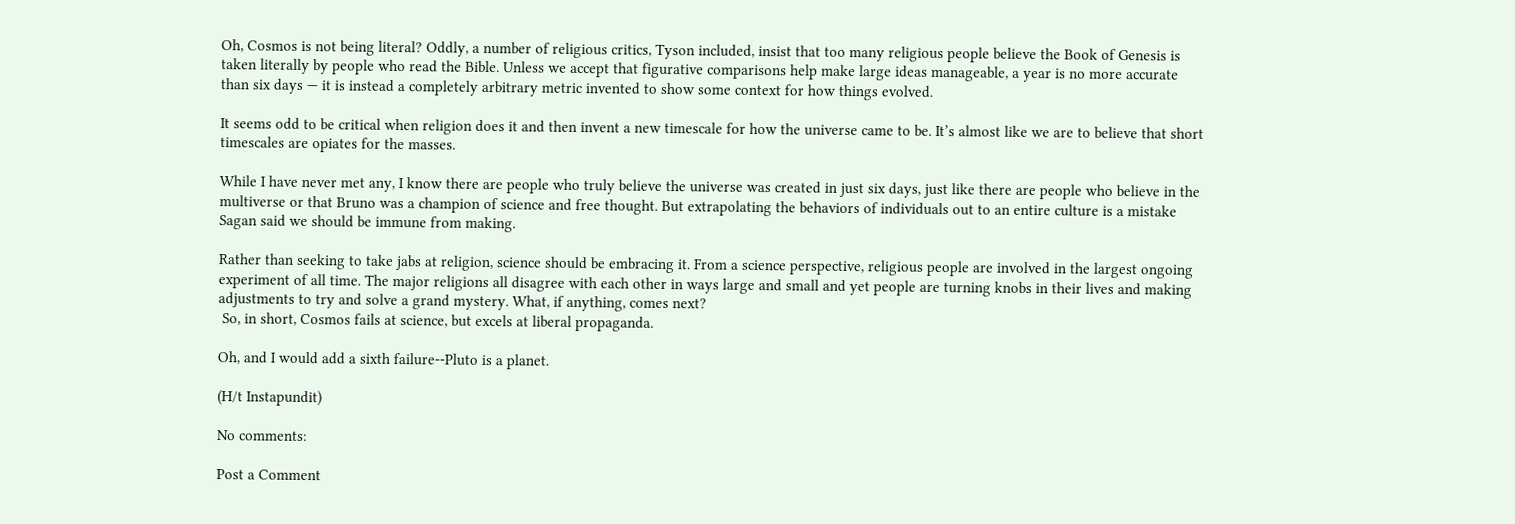Oh, Cosmos is not being literal? Oddly, a number of religious critics, Tyson included, insist that too many religious people believe the Book of Genesis is taken literally by people who read the Bible. Unless we accept that figurative comparisons help make large ideas manageable, a year is no more accurate than six days — it is instead a completely arbitrary metric invented to show some context for how things evolved.

It seems odd to be critical when religion does it and then invent a new timescale for how the universe came to be. It’s almost like we are to believe that short timescales are opiates for the masses.

While I have never met any, I know there are people who truly believe the universe was created in just six days, just like there are people who believe in the multiverse or that Bruno was a champion of science and free thought. But extrapolating the behaviors of individuals out to an entire culture is a mistake Sagan said we should be immune from making.

Rather than seeking to take jabs at religion, science should be embracing it. From a science perspective, religious people are involved in the largest ongoing experiment of all time. The major religions all disagree with each other in ways large and small and yet people are turning knobs in their lives and making adjustments to try and solve a grand mystery. What, if anything, comes next?
 So, in short, Cosmos fails at science, but excels at liberal propaganda.

Oh, and I would add a sixth failure--Pluto is a planet.

(H/t Instapundit)

No comments:

Post a Comment